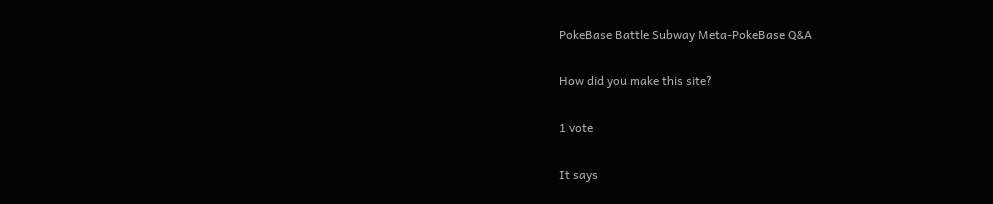PokeBase Battle Subway Meta-PokeBase Q&A

How did you make this site?

1 vote

It says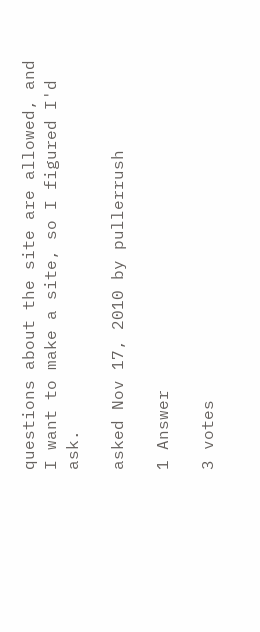questions about the site are allowed, and I want to make a site, so I figured I'd ask.

asked Nov 17, 2010 by pullerrush

1 Answer

3 votes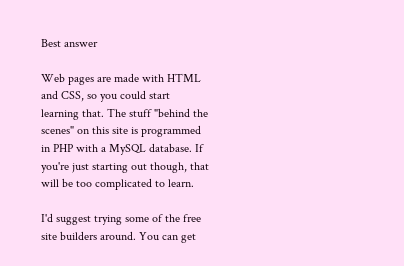Best answer

Web pages are made with HTML and CSS, so you could start learning that. The stuff "behind the scenes" on this site is programmed in PHP with a MySQL database. If you're just starting out though, that will be too complicated to learn.

I'd suggest trying some of the free site builders around. You can get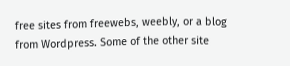free sites from freewebs, weebly, or a blog from Wordpress. Some of the other site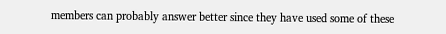members can probably answer better since they have used some of these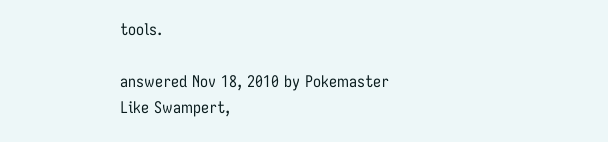tools.

answered Nov 18, 2010 by Pokemaster
Like Swampert,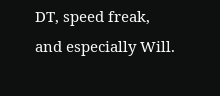DT, speed freak, and especially Will.